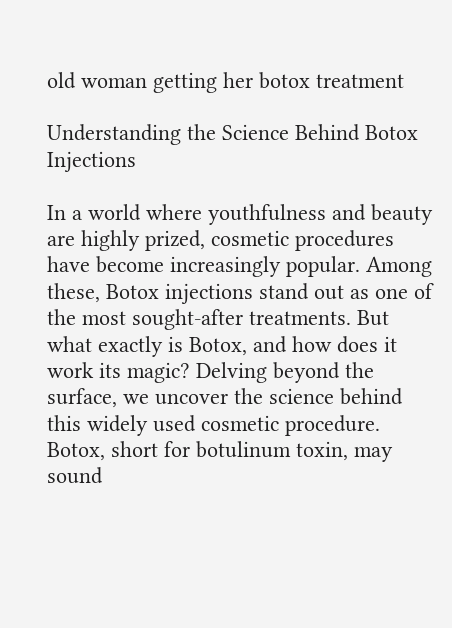old woman getting her botox treatment

Understanding the Science Behind Botox Injections

In a world where youthfulness and beauty are highly prized, cosmetic procedures have become increasingly popular. Among these, Botox injections stand out as one of the most sought-after treatments. But what exactly is Botox, and how does it work its magic? Delving beyond the surface, we uncover the science behind this widely used cosmetic procedure. Botox, short for botulinum toxin, may sound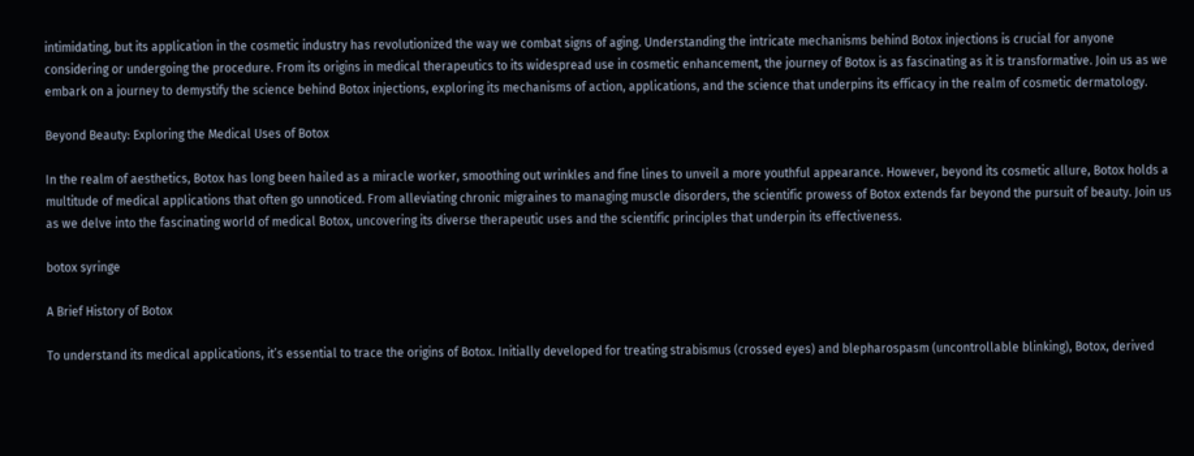intimidating, but its application in the cosmetic industry has revolutionized the way we combat signs of aging. Understanding the intricate mechanisms behind Botox injections is crucial for anyone considering or undergoing the procedure. From its origins in medical therapeutics to its widespread use in cosmetic enhancement, the journey of Botox is as fascinating as it is transformative. Join us as we embark on a journey to demystify the science behind Botox injections, exploring its mechanisms of action, applications, and the science that underpins its efficacy in the realm of cosmetic dermatology.

Beyond Beauty: Exploring the Medical Uses of Botox

In the realm of aesthetics, Botox has long been hailed as a miracle worker, smoothing out wrinkles and fine lines to unveil a more youthful appearance. However, beyond its cosmetic allure, Botox holds a multitude of medical applications that often go unnoticed. From alleviating chronic migraines to managing muscle disorders, the scientific prowess of Botox extends far beyond the pursuit of beauty. Join us as we delve into the fascinating world of medical Botox, uncovering its diverse therapeutic uses and the scientific principles that underpin its effectiveness.

botox syringe

A Brief History of Botox

To understand its medical applications, it’s essential to trace the origins of Botox. Initially developed for treating strabismus (crossed eyes) and blepharospasm (uncontrollable blinking), Botox, derived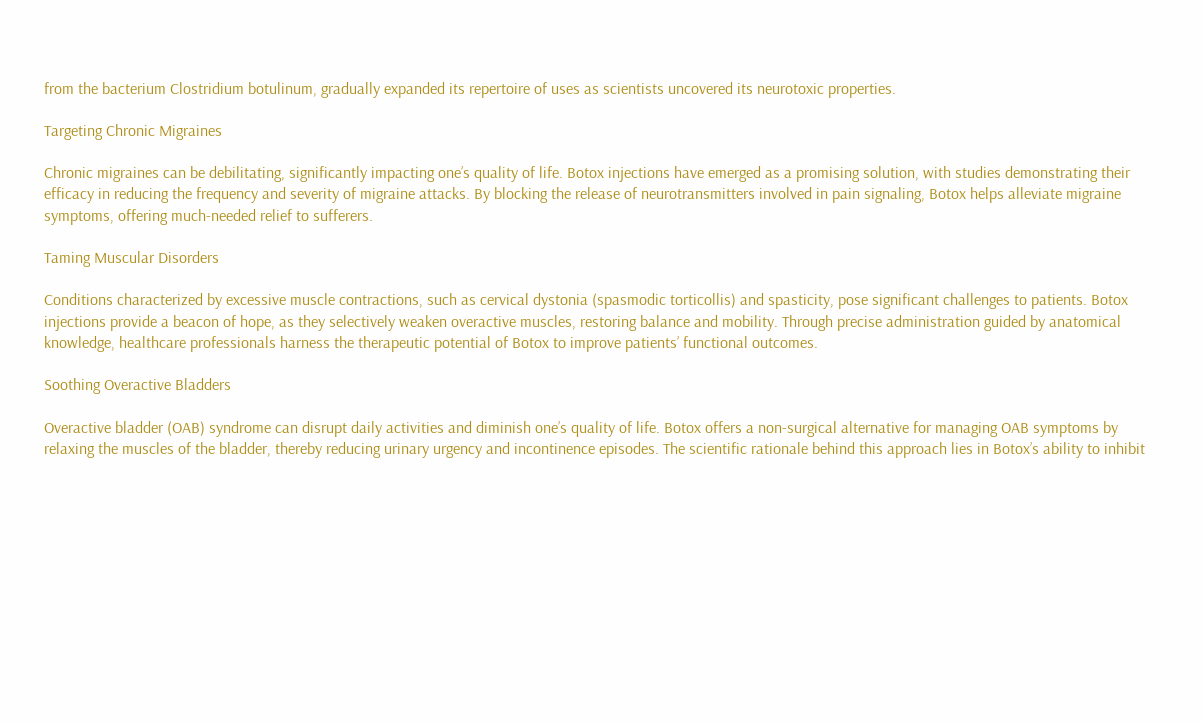from the bacterium Clostridium botulinum, gradually expanded its repertoire of uses as scientists uncovered its neurotoxic properties.

Targeting Chronic Migraines

Chronic migraines can be debilitating, significantly impacting one’s quality of life. Botox injections have emerged as a promising solution, with studies demonstrating their efficacy in reducing the frequency and severity of migraine attacks. By blocking the release of neurotransmitters involved in pain signaling, Botox helps alleviate migraine symptoms, offering much-needed relief to sufferers.

Taming Muscular Disorders

Conditions characterized by excessive muscle contractions, such as cervical dystonia (spasmodic torticollis) and spasticity, pose significant challenges to patients. Botox injections provide a beacon of hope, as they selectively weaken overactive muscles, restoring balance and mobility. Through precise administration guided by anatomical knowledge, healthcare professionals harness the therapeutic potential of Botox to improve patients’ functional outcomes.

Soothing Overactive Bladders

Overactive bladder (OAB) syndrome can disrupt daily activities and diminish one’s quality of life. Botox offers a non-surgical alternative for managing OAB symptoms by relaxing the muscles of the bladder, thereby reducing urinary urgency and incontinence episodes. The scientific rationale behind this approach lies in Botox’s ability to inhibit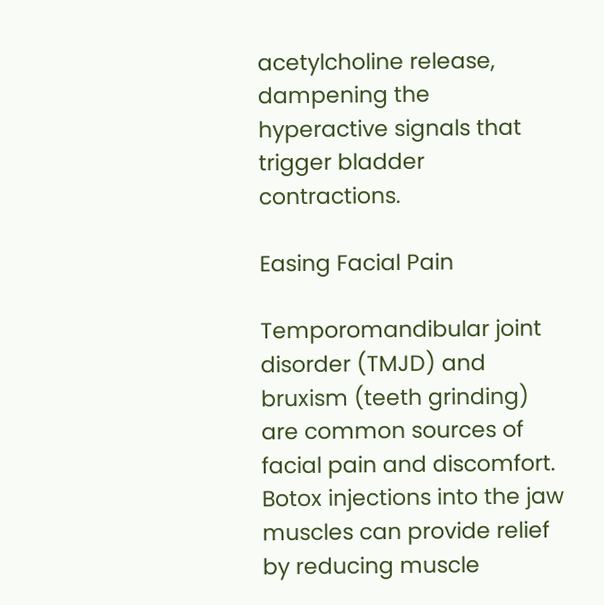acetylcholine release, dampening the hyperactive signals that trigger bladder contractions.

Easing Facial Pain

Temporomandibular joint disorder (TMJD) and bruxism (teeth grinding) are common sources of facial pain and discomfort. Botox injections into the jaw muscles can provide relief by reducing muscle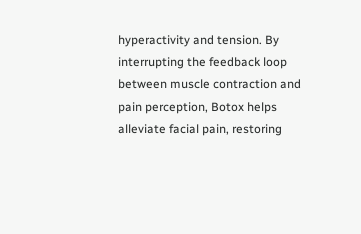hyperactivity and tension. By interrupting the feedback loop between muscle contraction and pain perception, Botox helps alleviate facial pain, restoring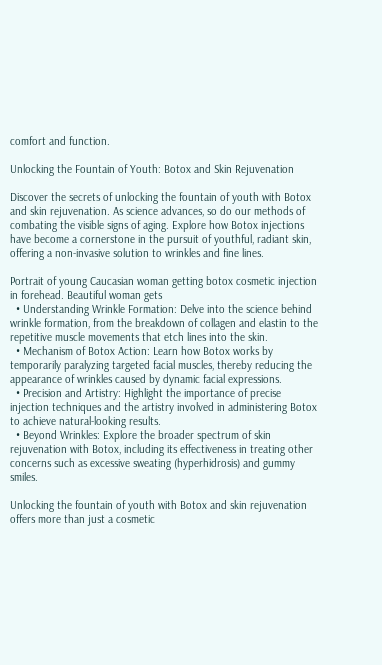comfort and function.

Unlocking the Fountain of Youth: Botox and Skin Rejuvenation

Discover the secrets of unlocking the fountain of youth with Botox and skin rejuvenation. As science advances, so do our methods of combating the visible signs of aging. Explore how Botox injections have become a cornerstone in the pursuit of youthful, radiant skin, offering a non-invasive solution to wrinkles and fine lines.

Portrait of young Caucasian woman getting botox cosmetic injection in forehead. Beautiful woman gets
  • Understanding Wrinkle Formation: Delve into the science behind wrinkle formation, from the breakdown of collagen and elastin to the repetitive muscle movements that etch lines into the skin.
  • Mechanism of Botox Action: Learn how Botox works by temporarily paralyzing targeted facial muscles, thereby reducing the appearance of wrinkles caused by dynamic facial expressions.
  • Precision and Artistry: Highlight the importance of precise injection techniques and the artistry involved in administering Botox to achieve natural-looking results.
  • Beyond Wrinkles: Explore the broader spectrum of skin rejuvenation with Botox, including its effectiveness in treating other concerns such as excessive sweating (hyperhidrosis) and gummy smiles.

Unlocking the fountain of youth with Botox and skin rejuvenation offers more than just a cosmetic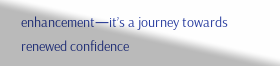enhancement—it’s a journey towards renewed confidence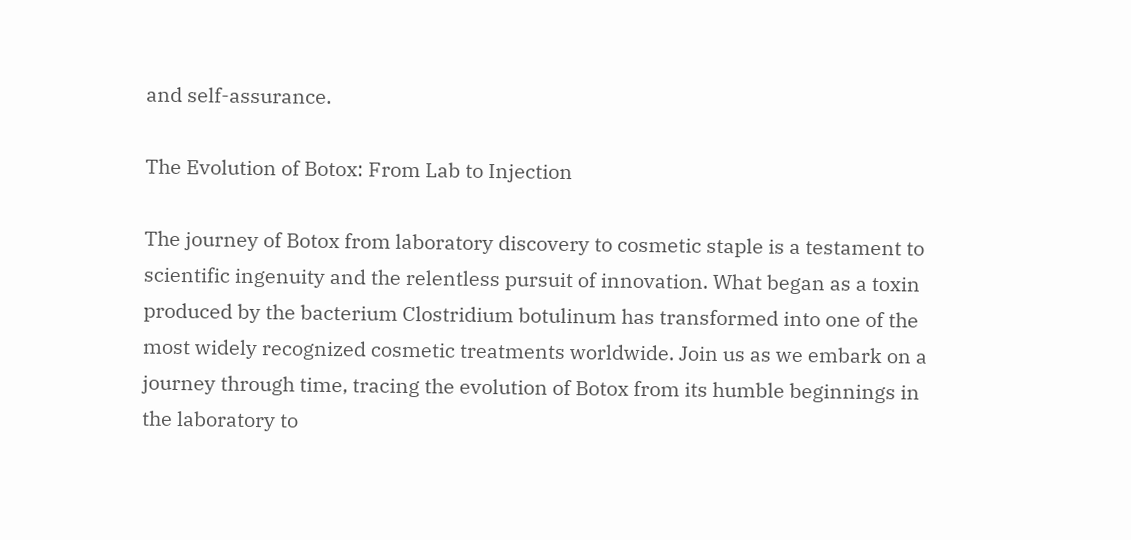and self-assurance.

The Evolution of Botox: From Lab to Injection

The journey of Botox from laboratory discovery to cosmetic staple is a testament to scientific ingenuity and the relentless pursuit of innovation. What began as a toxin produced by the bacterium Clostridium botulinum has transformed into one of the most widely recognized cosmetic treatments worldwide. Join us as we embark on a journey through time, tracing the evolution of Botox from its humble beginnings in the laboratory to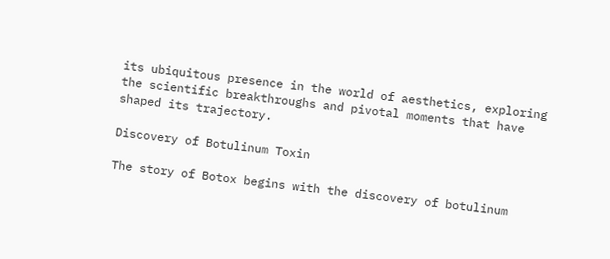its ubiquitous presence in the world of aesthetics, exploring the scientific breakthroughs and pivotal moments that have shaped its trajectory.

Discovery of Botulinum Toxin

The story of Botox begins with the discovery of botulinum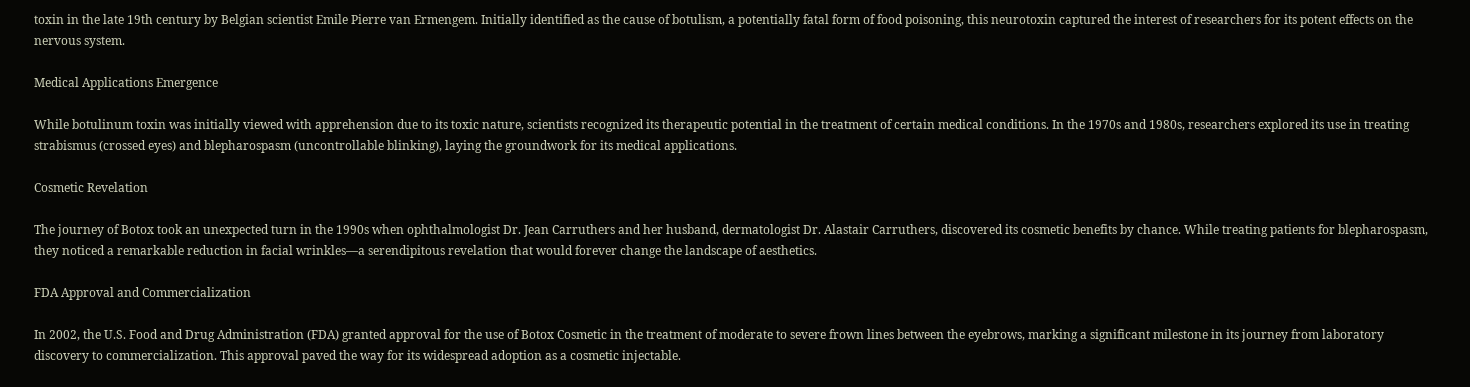toxin in the late 19th century by Belgian scientist Emile Pierre van Ermengem. Initially identified as the cause of botulism, a potentially fatal form of food poisoning, this neurotoxin captured the interest of researchers for its potent effects on the nervous system.

Medical Applications Emergence

While botulinum toxin was initially viewed with apprehension due to its toxic nature, scientists recognized its therapeutic potential in the treatment of certain medical conditions. In the 1970s and 1980s, researchers explored its use in treating strabismus (crossed eyes) and blepharospasm (uncontrollable blinking), laying the groundwork for its medical applications.

Cosmetic Revelation

The journey of Botox took an unexpected turn in the 1990s when ophthalmologist Dr. Jean Carruthers and her husband, dermatologist Dr. Alastair Carruthers, discovered its cosmetic benefits by chance. While treating patients for blepharospasm, they noticed a remarkable reduction in facial wrinkles—a serendipitous revelation that would forever change the landscape of aesthetics.

FDA Approval and Commercialization

In 2002, the U.S. Food and Drug Administration (FDA) granted approval for the use of Botox Cosmetic in the treatment of moderate to severe frown lines between the eyebrows, marking a significant milestone in its journey from laboratory discovery to commercialization. This approval paved the way for its widespread adoption as a cosmetic injectable.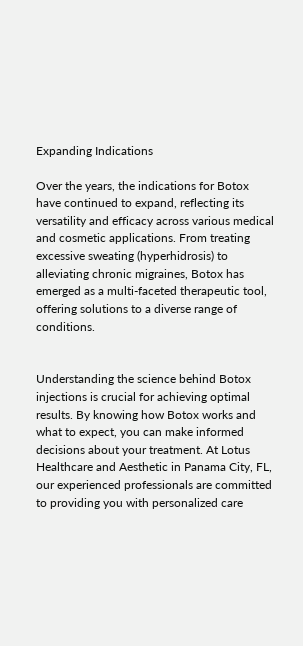Expanding Indications

Over the years, the indications for Botox have continued to expand, reflecting its versatility and efficacy across various medical and cosmetic applications. From treating excessive sweating (hyperhidrosis) to alleviating chronic migraines, Botox has emerged as a multi-faceted therapeutic tool, offering solutions to a diverse range of conditions.


Understanding the science behind Botox injections is crucial for achieving optimal results. By knowing how Botox works and what to expect, you can make informed decisions about your treatment. At Lotus Healthcare and Aesthetic in Panama City, FL, our experienced professionals are committed to providing you with personalized care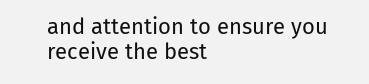and attention to ensure you receive the best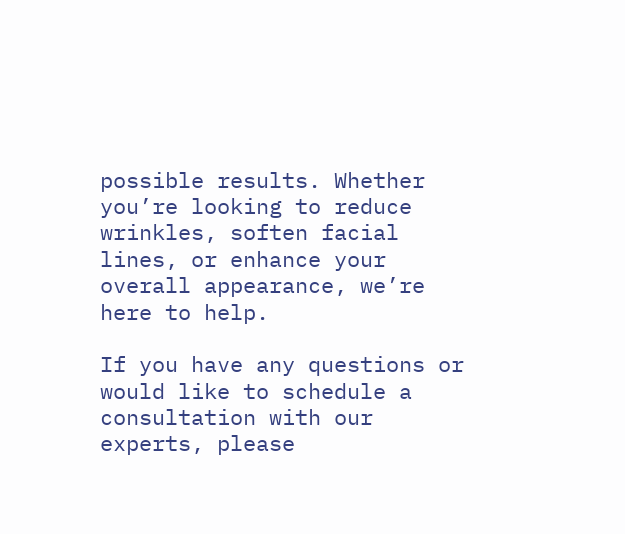possible results. Whether you’re looking to reduce wrinkles, soften facial lines, or enhance your overall appearance, we’re here to help.

If you have any questions or would like to schedule a consultation with our experts, please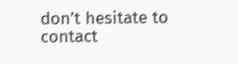don’t hesitate to contact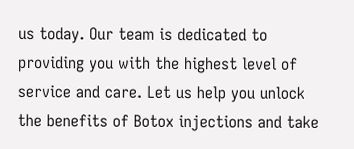us today. Our team is dedicated to providing you with the highest level of service and care. Let us help you unlock the benefits of Botox injections and take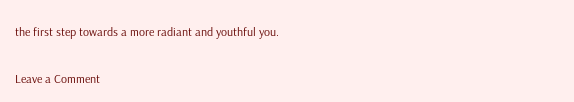the first step towards a more radiant and youthful you.

Leave a Comment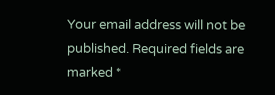Your email address will not be published. Required fields are marked *